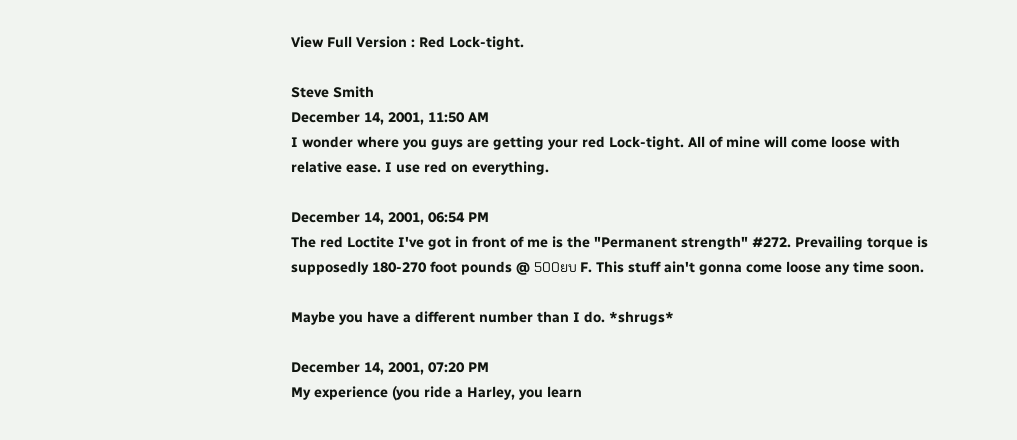View Full Version : Red Lock-tight.

Steve Smith
December 14, 2001, 11:50 AM
I wonder where you guys are getting your red Lock-tight. All of mine will come loose with relative ease. I use red on everything.

December 14, 2001, 06:54 PM
The red Loctite I've got in front of me is the "Permanent strength" #272. Prevailing torque is supposedly 180-270 foot pounds @ 500ยบ F. This stuff ain't gonna come loose any time soon.

Maybe you have a different number than I do. *shrugs*

December 14, 2001, 07:20 PM
My experience (you ride a Harley, you learn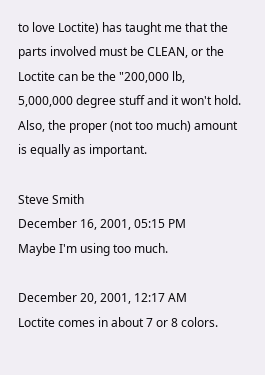to love Loctite) has taught me that the parts involved must be CLEAN, or the Loctite can be the "200,000 lb, 5,000,000 degree stuff and it won't hold. Also, the proper (not too much) amount is equally as important.

Steve Smith
December 16, 2001, 05:15 PM
Maybe I'm using too much.

December 20, 2001, 12:17 AM
Loctite comes in about 7 or 8 colors.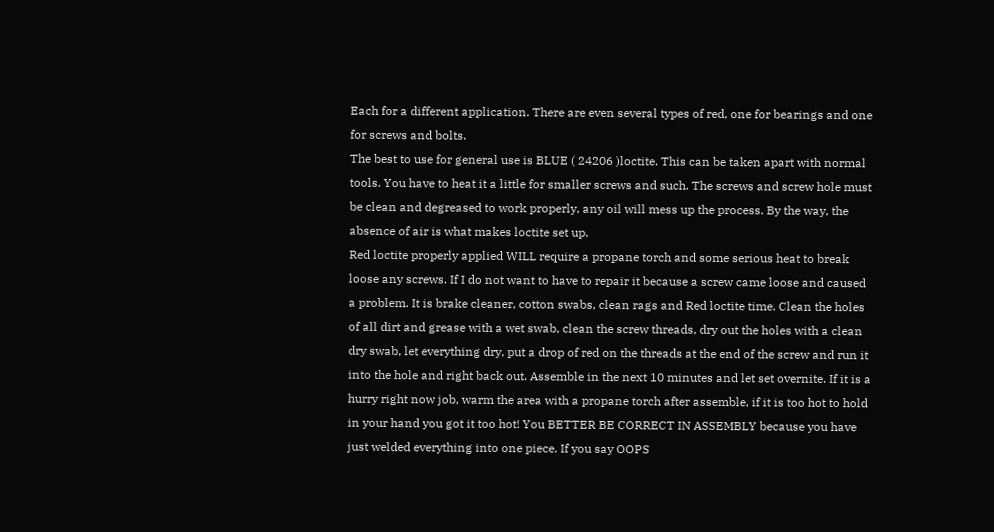Each for a different application. There are even several types of red, one for bearings and one for screws and bolts.
The best to use for general use is BLUE ( 24206 )loctite. This can be taken apart with normal tools. You have to heat it a little for smaller screws and such. The screws and screw hole must be clean and degreased to work properly, any oil will mess up the process. By the way, the absence of air is what makes loctite set up.
Red loctite properly applied WILL require a propane torch and some serious heat to break loose any screws. If I do not want to have to repair it because a screw came loose and caused a problem. It is brake cleaner, cotton swabs, clean rags and Red loctite time. Clean the holes of all dirt and grease with a wet swab, clean the screw threads, dry out the holes with a clean dry swab, let everything dry, put a drop of red on the threads at the end of the screw and run it into the hole and right back out. Assemble in the next 10 minutes and let set overnite. If it is a hurry right now job, warm the area with a propane torch after assemble, if it is too hot to hold in your hand you got it too hot! You BETTER BE CORRECT IN ASSEMBLY because you have just welded everything into one piece. If you say OOPS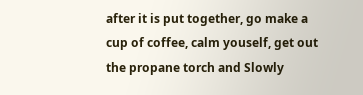after it is put together, go make a cup of coffee, calm youself, get out the propane torch and Slowly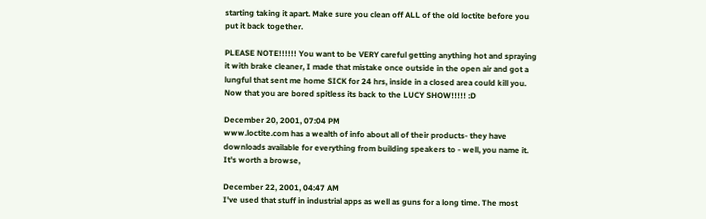starting taking it apart. Make sure you clean off ALL of the old loctite before you put it back together.

PLEASE NOTE!!!!!! You want to be VERY careful getting anything hot and spraying it with brake cleaner, I made that mistake once outside in the open air and got a lungful that sent me home SICK for 24 hrs, inside in a closed area could kill you. Now that you are bored spitless its back to the LUCY SHOW!!!!! :D

December 20, 2001, 07:04 PM
www.loctite.com has a wealth of info about all of their products- they have downloads available for everything from building speakers to - well, you name it. It's worth a browse,

December 22, 2001, 04:47 AM
I've used that stuff in industrial apps as well as guns for a long time. The most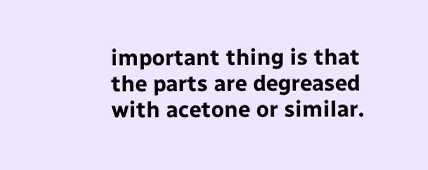important thing is that the parts are degreased with acetone or similar.